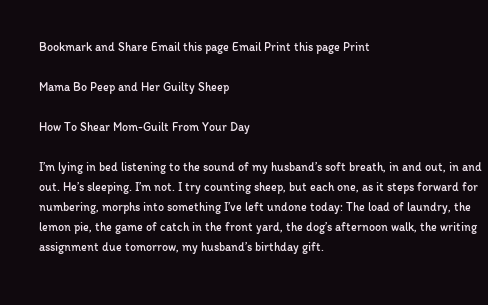Bookmark and Share Email this page Email Print this page Print

Mama Bo Peep and Her Guilty Sheep

How To Shear Mom-Guilt From Your Day

I’m lying in bed listening to the sound of my husband’s soft breath, in and out, in and out. He’s sleeping. I’m not. I try counting sheep, but each one, as it steps forward for numbering, morphs into something I’ve left undone today: The load of laundry, the lemon pie, the game of catch in the front yard, the dog’s afternoon walk, the writing assignment due tomorrow, my husband’s birthday gift.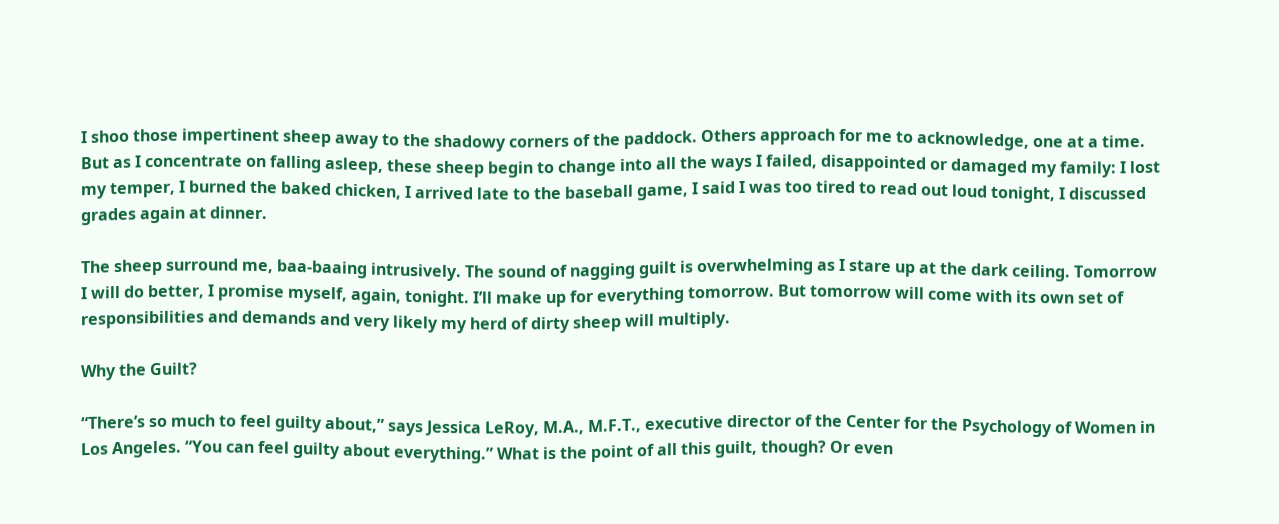I shoo those impertinent sheep away to the shadowy corners of the paddock. Others approach for me to acknowledge, one at a time. But as I concentrate on falling asleep, these sheep begin to change into all the ways I failed, disappointed or damaged my family: I lost my temper, I burned the baked chicken, I arrived late to the baseball game, I said I was too tired to read out loud tonight, I discussed grades again at dinner.

The sheep surround me, baa-baaing intrusively. The sound of nagging guilt is overwhelming as I stare up at the dark ceiling. Tomorrow I will do better, I promise myself, again, tonight. I’ll make up for everything tomorrow. But tomorrow will come with its own set of responsibilities and demands and very likely my herd of dirty sheep will multiply.

Why the Guilt?

“There’s so much to feel guilty about,” says Jessica LeRoy, M.A., M.F.T., executive director of the Center for the Psychology of Women in Los Angeles. “You can feel guilty about everything.” What is the point of all this guilt, though? Or even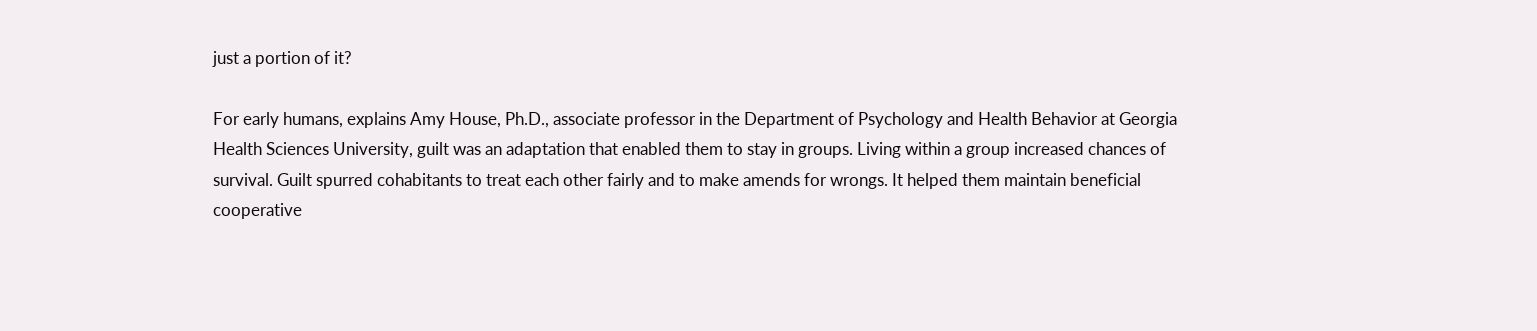just a portion of it?

For early humans, explains Amy House, Ph.D., associate professor in the Department of Psychology and Health Behavior at Georgia Health Sciences University, guilt was an adaptation that enabled them to stay in groups. Living within a group increased chances of survival. Guilt spurred cohabitants to treat each other fairly and to make amends for wrongs. It helped them maintain beneficial cooperative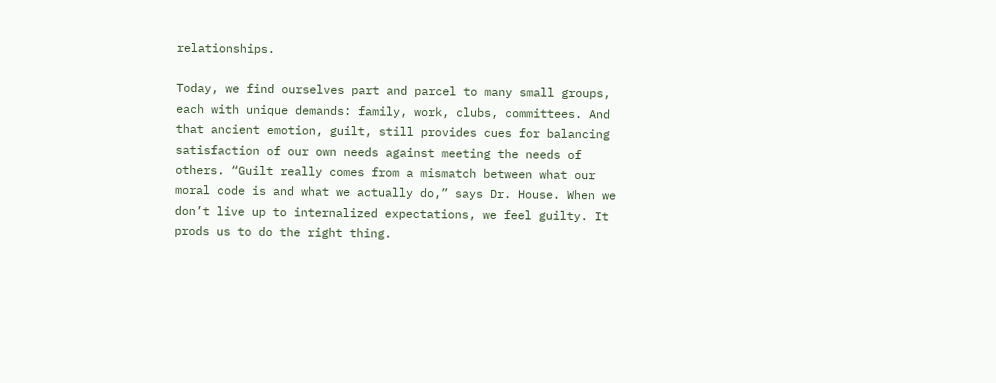relationships.

Today, we find ourselves part and parcel to many small groups, each with unique demands: family, work, clubs, committees. And that ancient emotion, guilt, still provides cues for balancing satisfaction of our own needs against meeting the needs of others. “Guilt really comes from a mismatch between what our moral code is and what we actually do,” says Dr. House. When we don’t live up to internalized expectations, we feel guilty. It prods us to do the right thing.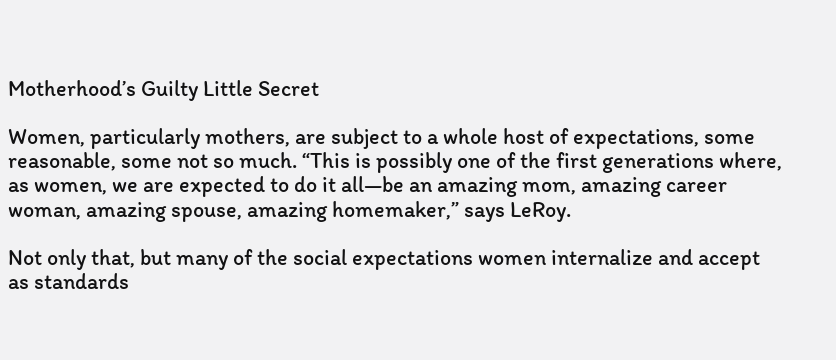Motherhood’s Guilty Little Secret

Women, particularly mothers, are subject to a whole host of expectations, some reasonable, some not so much. “This is possibly one of the first generations where, as women, we are expected to do it all—be an amazing mom, amazing career woman, amazing spouse, amazing homemaker,” says LeRoy.

Not only that, but many of the social expectations women internalize and accept as standards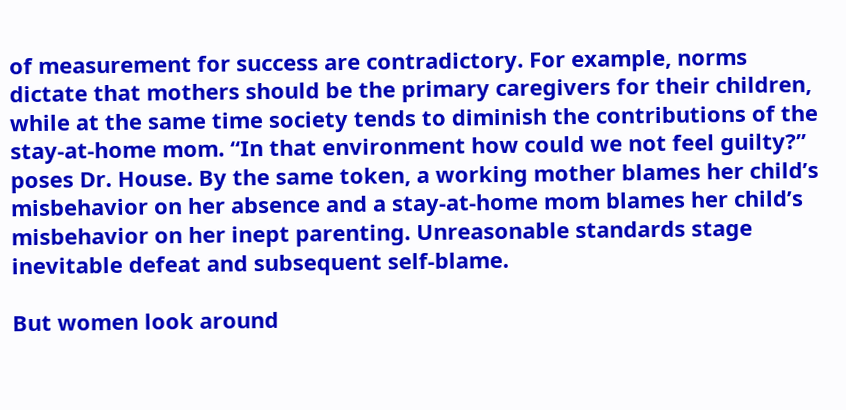of measurement for success are contradictory. For example, norms dictate that mothers should be the primary caregivers for their children, while at the same time society tends to diminish the contributions of the stay-at-home mom. “In that environment how could we not feel guilty?” poses Dr. House. By the same token, a working mother blames her child’s misbehavior on her absence and a stay-at-home mom blames her child’s misbehavior on her inept parenting. Unreasonable standards stage inevitable defeat and subsequent self-blame.

But women look around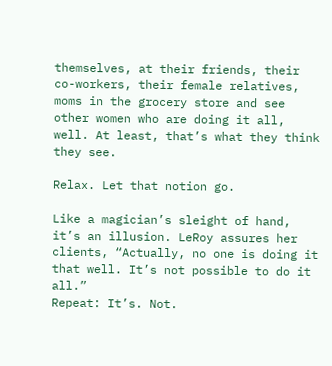themselves, at their friends, their co-workers, their female relatives, moms in the grocery store and see other women who are doing it all, well. At least, that’s what they think they see.

Relax. Let that notion go.

Like a magician’s sleight of hand, it’s an illusion. LeRoy assures her clients, “Actually, no one is doing it that well. It’s not possible to do it all.”
Repeat: It’s. Not.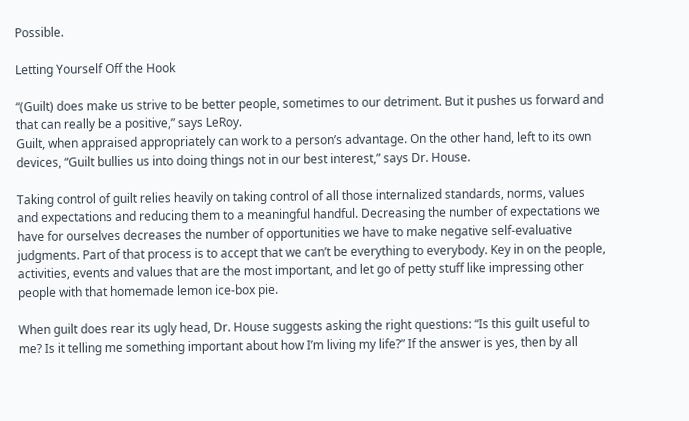Possible.

Letting Yourself Off the Hook

“(Guilt) does make us strive to be better people, sometimes to our detriment. But it pushes us forward and that can really be a positive,” says LeRoy.
Guilt, when appraised appropriately can work to a person’s advantage. On the other hand, left to its own devices, “Guilt bullies us into doing things not in our best interest,” says Dr. House.

Taking control of guilt relies heavily on taking control of all those internalized standards, norms, values and expectations and reducing them to a meaningful handful. Decreasing the number of expectations we have for ourselves decreases the number of opportunities we have to make negative self-evaluative judgments. Part of that process is to accept that we can’t be everything to everybody. Key in on the people, activities, events and values that are the most important, and let go of petty stuff like impressing other people with that homemade lemon ice-box pie.

When guilt does rear its ugly head, Dr. House suggests asking the right questions: “Is this guilt useful to me? Is it telling me something important about how I’m living my life?” If the answer is yes, then by all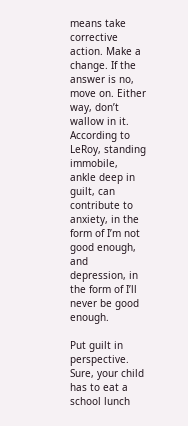means take corrective action. Make a change. If the answer is no, move on. Either way, don’t wallow in it. According to LeRoy, standing immobile, ankle deep in guilt, can contribute to anxiety, in the form of I’m not good enough, and depression, in the form of I’ll never be good enough.

Put guilt in perspective.
Sure, your child has to eat a school lunch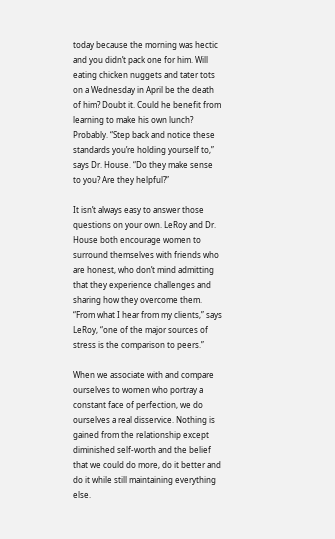today because the morning was hectic and you didn’t pack one for him. Will eating chicken nuggets and tater tots on a Wednesday in April be the death of him? Doubt it. Could he benefit from learning to make his own lunch? Probably. “Step back and notice these standards you’re holding yourself to,” says Dr. House. “Do they make sense to you? Are they helpful?”

It isn’t always easy to answer those questions on your own. LeRoy and Dr. House both encourage women to surround themselves with friends who are honest, who don’t mind admitting that they experience challenges and sharing how they overcome them. “From what I hear from my clients,” says LeRoy, “one of the major sources of stress is the comparison to peers.”

When we associate with and compare ourselves to women who portray a constant face of perfection, we do ourselves a real disservice. Nothing is gained from the relationship except diminished self-worth and the belief that we could do more, do it better and do it while still maintaining everything else.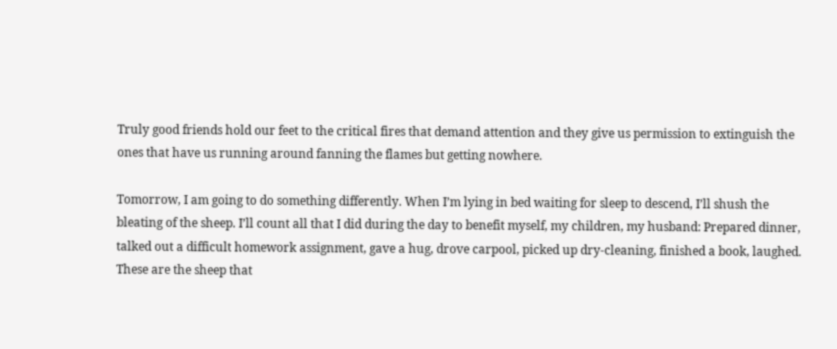Truly good friends hold our feet to the critical fires that demand attention and they give us permission to extinguish the ones that have us running around fanning the flames but getting nowhere.

Tomorrow, I am going to do something differently. When I’m lying in bed waiting for sleep to descend, I’ll shush the bleating of the sheep. I’ll count all that I did during the day to benefit myself, my children, my husband: Prepared dinner, talked out a difficult homework assignment, gave a hug, drove carpool, picked up dry-cleaning, finished a book, laughed. These are the sheep that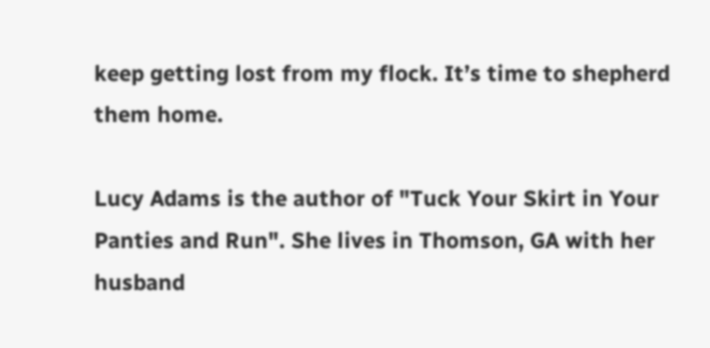keep getting lost from my flock. It’s time to shepherd them home.

Lucy Adams is the author of "Tuck Your Skirt in Your Panties and Run". She lives in Thomson, GA with her husband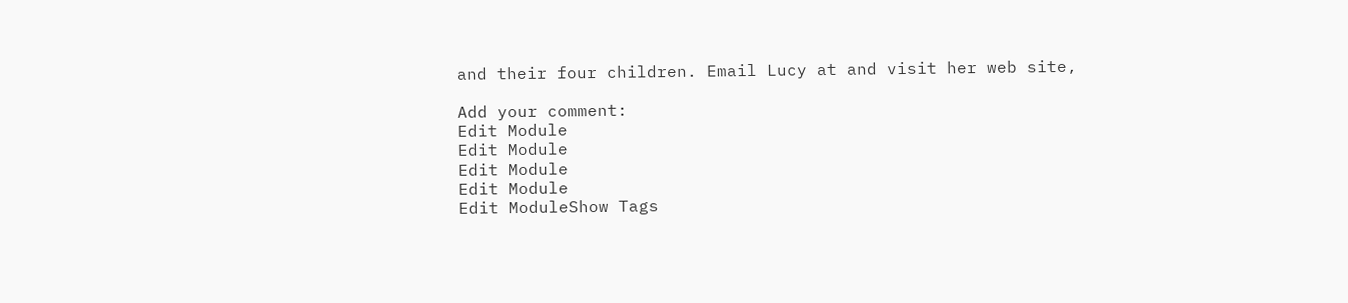and their four children. Email Lucy at and visit her web site,

Add your comment:
Edit Module
Edit Module
Edit Module
Edit Module
Edit ModuleShow Tags